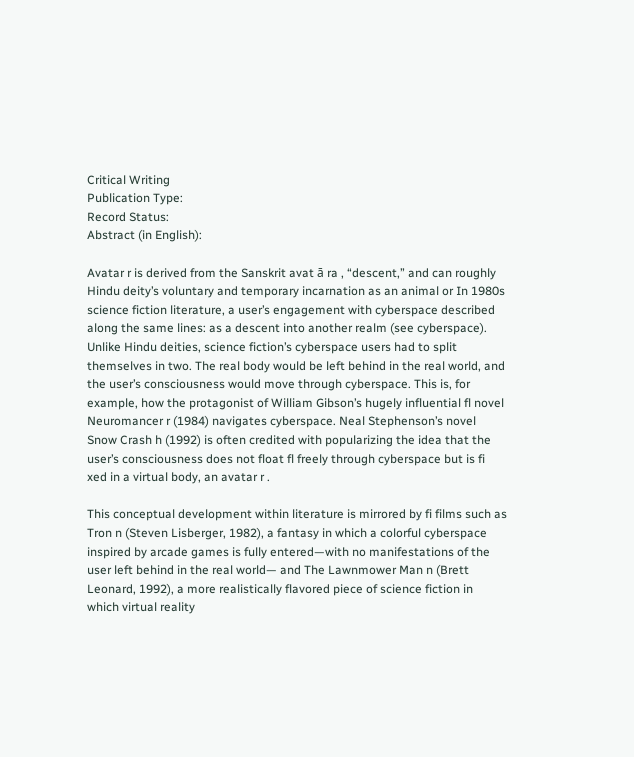Critical Writing
Publication Type:
Record Status:
Abstract (in English):

Avatar r is derived from the Sanskrit avat ā ra , “descent,” and can roughly Hindu deity’s voluntary and temporary incarnation as an animal or In 1980s science fiction literature, a user’s engagement with cyberspace described along the same lines: as a descent into another realm (see cyberspace). Unlike Hindu deities, science fiction’s cyberspace users had to split themselves in two. The real body would be left behind in the real world, and the user’s consciousness would move through cyberspace. This is, for example, how the protagonist of William Gibson’s hugely influential fl novel Neuromancer r (1984) navigates cyberspace. Neal Stephenson’s novel Snow Crash h (1992) is often credited with popularizing the idea that the user’s consciousness does not float fl freely through cyberspace but is fi xed in a virtual body, an avatar r .

This conceptual development within literature is mirrored by fi films such as Tron n (Steven Lisberger, 1982), a fantasy in which a colorful cyberspace inspired by arcade games is fully entered—with no manifestations of the user left behind in the real world— and The Lawnmower Man n (Brett Leonard, 1992), a more realistically flavored piece of science fiction in which virtual reality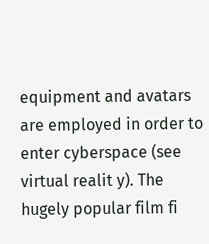equipment and avatars are employed in order to enter cyberspace (see virtual realit y). The hugely popular film fi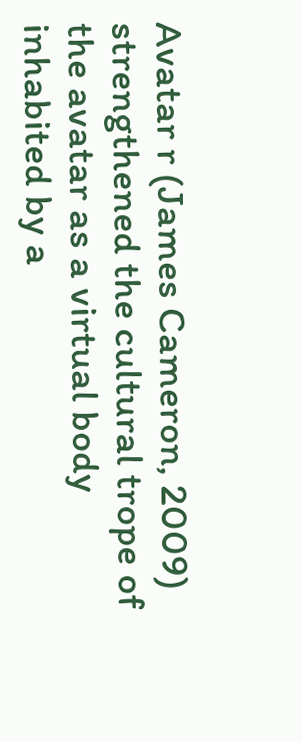Avatar r (James Cameron, 2009) strengthened the cultural trope of the avatar as a virtual body inhabited by a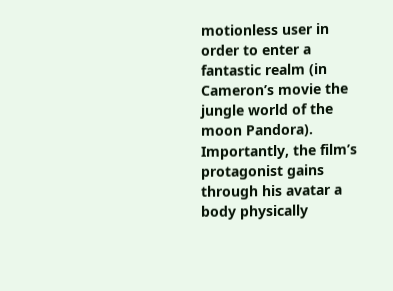motionless user in order to enter a fantastic realm (in Cameron’s movie the jungle world of the moon Pandora). Importantly, the film’s protagonist gains through his avatar a body physically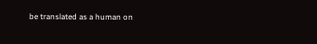be translated as a human on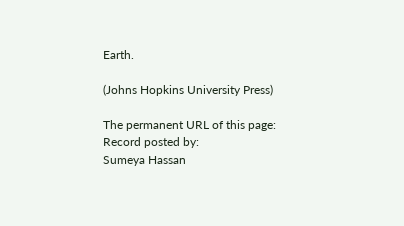Earth.

(Johns Hopkins University Press)

The permanent URL of this page:
Record posted by:
Sumeya Hassan